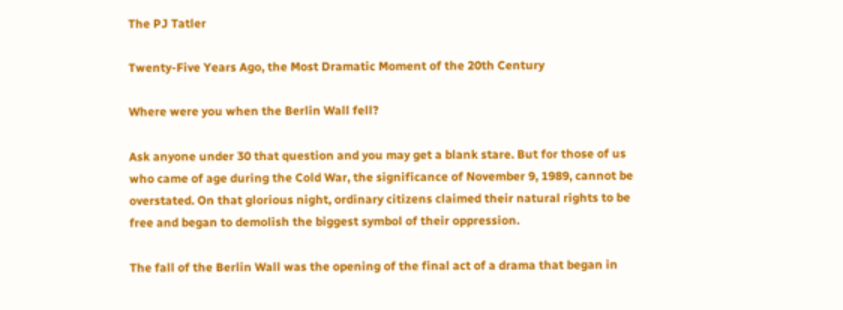The PJ Tatler

Twenty-Five Years Ago, the Most Dramatic Moment of the 20th Century

Where were you when the Berlin Wall fell?

Ask anyone under 30 that question and you may get a blank stare. But for those of us who came of age during the Cold War, the significance of November 9, 1989, cannot be overstated. On that glorious night, ordinary citizens claimed their natural rights to be free and began to demolish the biggest symbol of their oppression.

The fall of the Berlin Wall was the opening of the final act of a drama that began in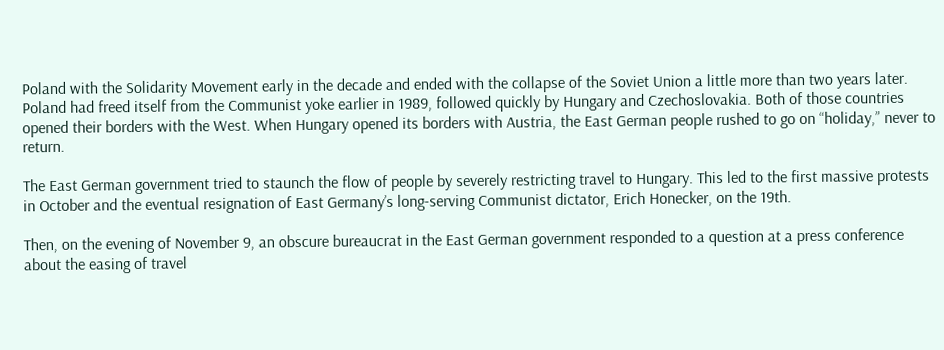Poland with the Solidarity Movement early in the decade and ended with the collapse of the Soviet Union a little more than two years later. Poland had freed itself from the Communist yoke earlier in 1989, followed quickly by Hungary and Czechoslovakia. Both of those countries opened their borders with the West. When Hungary opened its borders with Austria, the East German people rushed to go on “holiday,” never to return.

The East German government tried to staunch the flow of people by severely restricting travel to Hungary. This led to the first massive protests in October and the eventual resignation of East Germany’s long-serving Communist dictator, Erich Honecker, on the 19th.

Then, on the evening of November 9, an obscure bureaucrat in the East German government responded to a question at a press conference about the easing of travel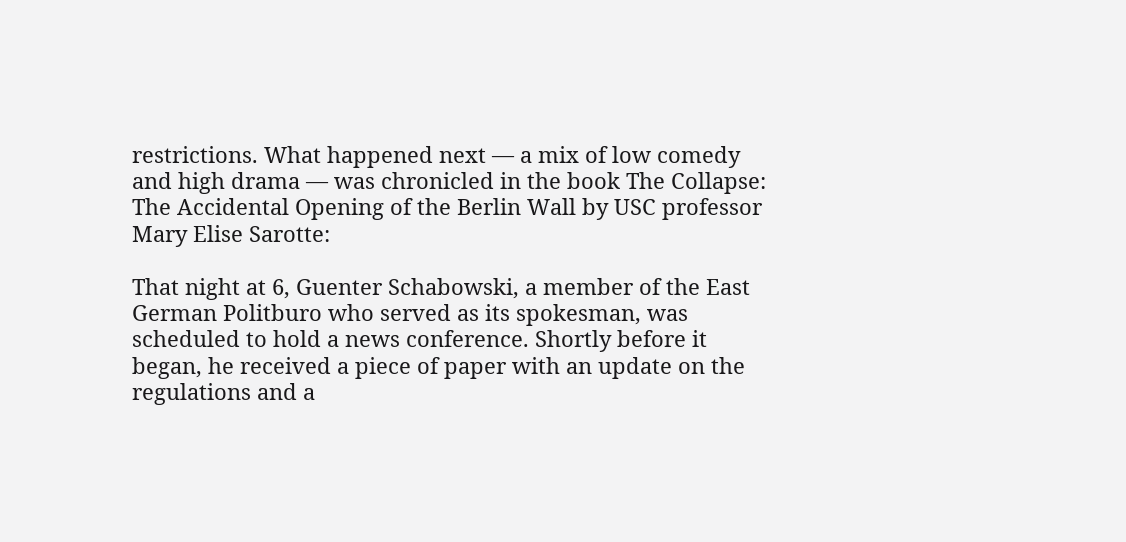restrictions. What happened next — a mix of low comedy and high drama — was chronicled in the book The Collapse: The Accidental Opening of the Berlin Wall by USC professor Mary Elise Sarotte:

That night at 6, Guenter Schabowski, a member of the East German Politburo who served as its spokesman, was scheduled to hold a news conference. Shortly before it began, he received a piece of paper with an update on the regulations and a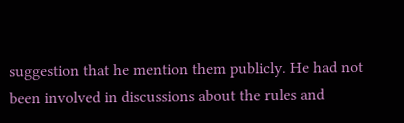suggestion that he mention them publicly. He had not been involved in discussions about the rules and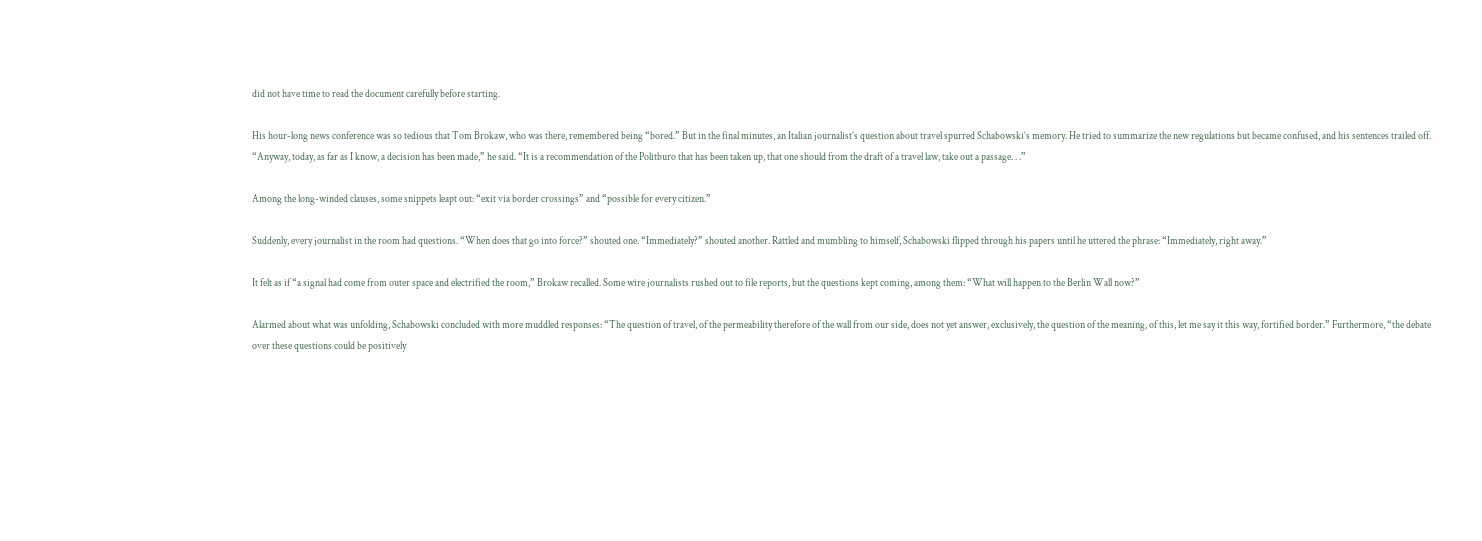did not have time to read the document carefully before starting.

His hour-long news conference was so tedious that Tom Brokaw, who was there, remembered being “bored.” But in the final minutes, an Italian journalist’s question about travel spurred Schabowski’s memory. He tried to summarize the new regulations but became confused, and his sentences trailed off. “Anyway, today, as far as I know, a decision has been made,” he said. “It is a recommendation of the Politburo that has been taken up, that one should from the draft of a travel law, take out a passage. . .”

Among the long-winded clauses, some snippets leapt out: “exit via border crossings” and “possible for every citizen.”

Suddenly, every journalist in the room had questions. “When does that go into force?” shouted one. “Immediately?” shouted another. Rattled and mumbling to himself, Schabowski flipped through his papers until he uttered the phrase: “Immediately, right away.”

It felt as if “a signal had come from outer space and electrified the room,” Brokaw recalled. Some wire journalists rushed out to file reports, but the questions kept coming, among them: “What will happen to the Berlin Wall now?”

Alarmed about what was unfolding, Schabowski concluded with more muddled responses: “The question of travel, of the permeability therefore of the wall from our side, does not yet answer, exclusively, the question of the meaning, of this, let me say it this way, fortified border.” Furthermore, “the debate over these questions could be positively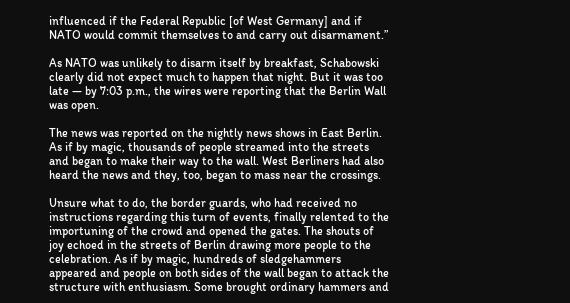influenced if the Federal Republic [of West Germany] and if NATO would commit themselves to and carry out disarmament.”

As NATO was unlikely to disarm itself by breakfast, Schabowski clearly did not expect much to happen that night. But it was too late — by 7:03 p.m., the wires were reporting that the Berlin Wall was open.

The news was reported on the nightly news shows in East Berlin. As if by magic, thousands of people streamed into the streets and began to make their way to the wall. West Berliners had also heard the news and they, too, began to mass near the crossings.

Unsure what to do, the border guards, who had received no instructions regarding this turn of events, finally relented to the importuning of the crowd and opened the gates. The shouts of joy echoed in the streets of Berlin drawing more people to the celebration. As if by magic, hundreds of sledgehammers appeared and people on both sides of the wall began to attack the structure with enthusiasm. Some brought ordinary hammers and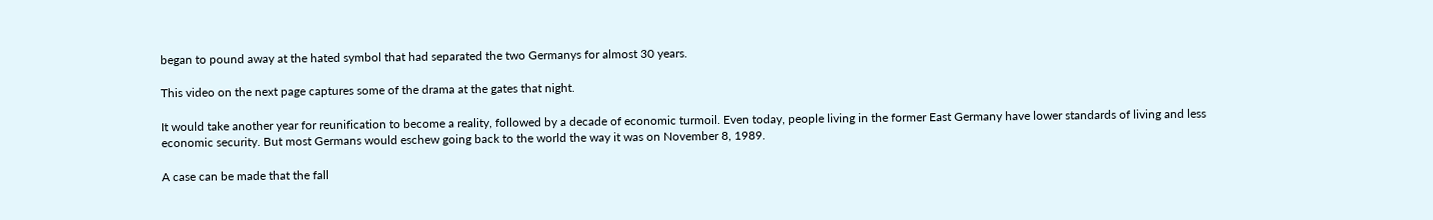began to pound away at the hated symbol that had separated the two Germanys for almost 30 years.

This video on the next page captures some of the drama at the gates that night.

It would take another year for reunification to become a reality, followed by a decade of economic turmoil. Even today, people living in the former East Germany have lower standards of living and less economic security. But most Germans would eschew going back to the world the way it was on November 8, 1989.

A case can be made that the fall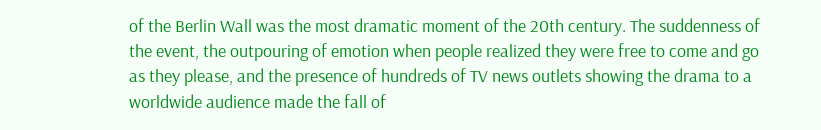of the Berlin Wall was the most dramatic moment of the 20th century. The suddenness of the event, the outpouring of emotion when people realized they were free to come and go as they please, and the presence of hundreds of TV news outlets showing the drama to a worldwide audience made the fall of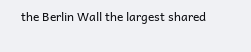the Berlin Wall the largest shared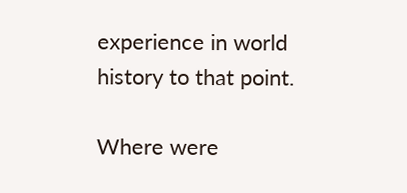experience in world history to that point.

Where were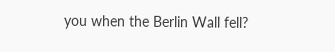you when the Berlin Wall fell?